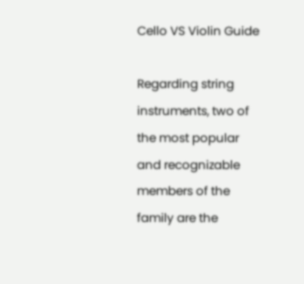Cello VS Violin Guide

Regarding string instruments, two of the most popular and recognizable members of the family are the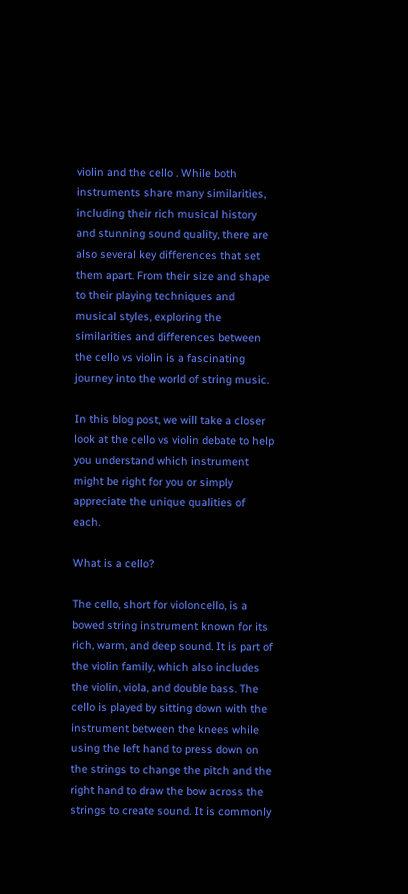violin and the cello . While both instruments share many similarities, including their rich musical history and stunning sound quality, there are also several key differences that set them apart. From their size and shape to their playing techniques and musical styles, exploring the similarities and differences between the cello vs violin is a fascinating journey into the world of string music.

In this blog post, we will take a closer look at the cello vs violin debate to help you understand which instrument might be right for you or simply appreciate the unique qualities of each.

What is a cello?

The cello, short for violoncello, is a bowed string instrument known for its rich, warm, and deep sound. It is part of the violin family, which also includes the violin, viola, and double bass. The cello is played by sitting down with the instrument between the knees while using the left hand to press down on the strings to change the pitch and the right hand to draw the bow across the strings to create sound. It is commonly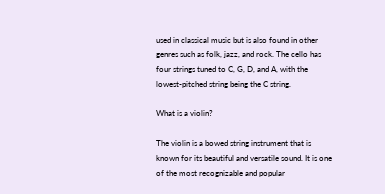used in classical music but is also found in other genres such as folk, jazz, and rock. The cello has four strings tuned to C, G, D, and A, with the lowest-pitched string being the C string.

What is a violin?

The violin is a bowed string instrument that is known for its beautiful and versatile sound. It is one of the most recognizable and popular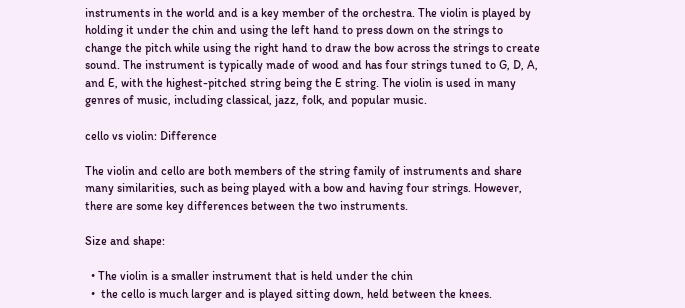instruments in the world and is a key member of the orchestra. The violin is played by holding it under the chin and using the left hand to press down on the strings to change the pitch while using the right hand to draw the bow across the strings to create sound. The instrument is typically made of wood and has four strings tuned to G, D, A, and E, with the highest-pitched string being the E string. The violin is used in many genres of music, including classical, jazz, folk, and popular music.

cello vs violin: Difference

The violin and cello are both members of the string family of instruments and share many similarities, such as being played with a bow and having four strings. However, there are some key differences between the two instruments.

Size and shape:

  • The violin is a smaller instrument that is held under the chin
  •  the cello is much larger and is played sitting down, held between the knees.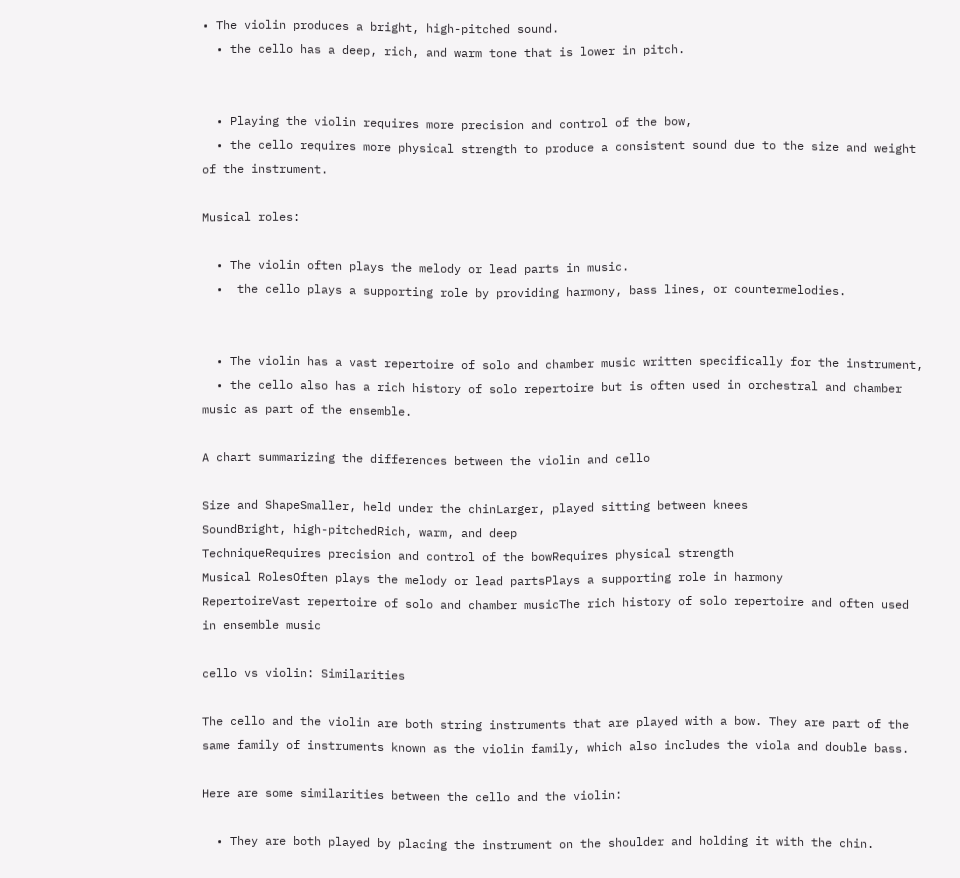• The violin produces a bright, high-pitched sound.
  • the cello has a deep, rich, and warm tone that is lower in pitch.


  • Playing the violin requires more precision and control of the bow,
  • the cello requires more physical strength to produce a consistent sound due to the size and weight of the instrument.

Musical roles:

  • The violin often plays the melody or lead parts in music.
  •  the cello plays a supporting role by providing harmony, bass lines, or countermelodies.


  • The violin has a vast repertoire of solo and chamber music written specifically for the instrument,
  • the cello also has a rich history of solo repertoire but is often used in orchestral and chamber music as part of the ensemble.

A chart summarizing the differences between the violin and cello

Size and ShapeSmaller, held under the chinLarger, played sitting between knees
SoundBright, high-pitchedRich, warm, and deep
TechniqueRequires precision and control of the bowRequires physical strength
Musical RolesOften plays the melody or lead partsPlays a supporting role in harmony
RepertoireVast repertoire of solo and chamber musicThe rich history of solo repertoire and often used in ensemble music

cello vs violin: Similarities

The cello and the violin are both string instruments that are played with a bow. They are part of the same family of instruments known as the violin family, which also includes the viola and double bass.

Here are some similarities between the cello and the violin:

  • They are both played by placing the instrument on the shoulder and holding it with the chin.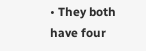• They both have four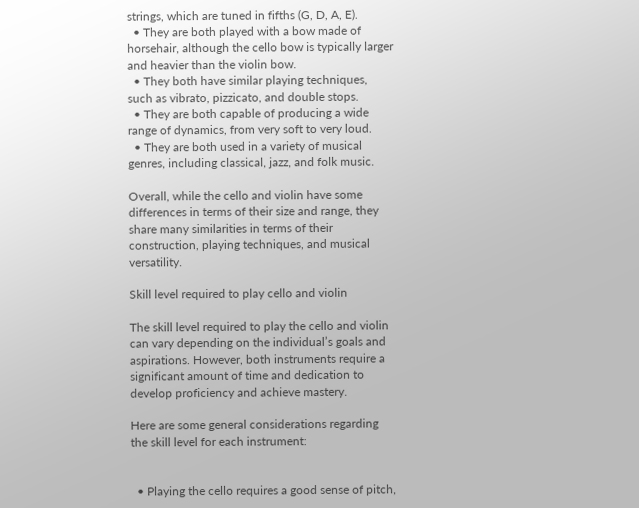strings, which are tuned in fifths (G, D, A, E).
  • They are both played with a bow made of horsehair, although the cello bow is typically larger and heavier than the violin bow.
  • They both have similar playing techniques, such as vibrato, pizzicato, and double stops.
  • They are both capable of producing a wide range of dynamics, from very soft to very loud.
  • They are both used in a variety of musical genres, including classical, jazz, and folk music.

Overall, while the cello and violin have some differences in terms of their size and range, they share many similarities in terms of their construction, playing techniques, and musical versatility.

Skill level required to play cello and violin

The skill level required to play the cello and violin can vary depending on the individual’s goals and aspirations. However, both instruments require a significant amount of time and dedication to develop proficiency and achieve mastery.

Here are some general considerations regarding the skill level for each instrument:


  • Playing the cello requires a good sense of pitch,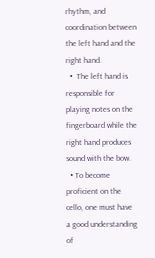rhythm, and coordination between the left hand and the right hand.
  •  The left hand is responsible for playing notes on the fingerboard while the right hand produces sound with the bow.
  • To become proficient on the cello, one must have a good understanding of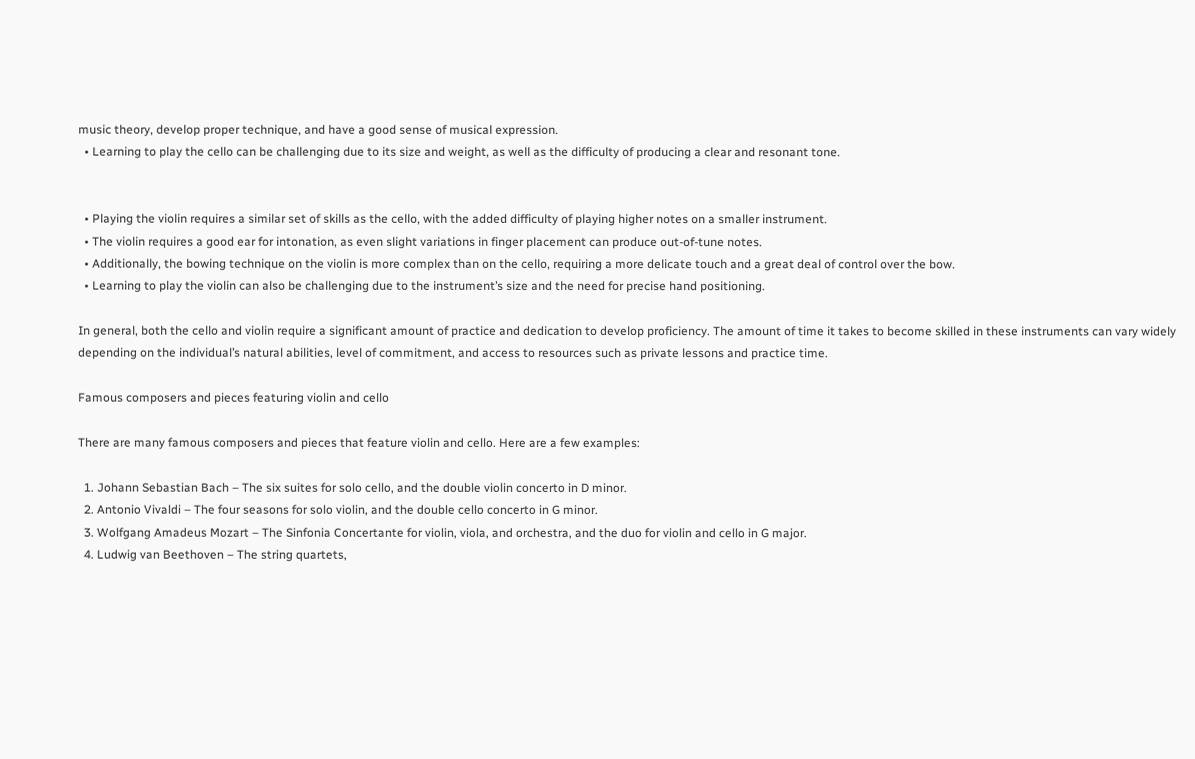music theory, develop proper technique, and have a good sense of musical expression.
  • Learning to play the cello can be challenging due to its size and weight, as well as the difficulty of producing a clear and resonant tone.


  • Playing the violin requires a similar set of skills as the cello, with the added difficulty of playing higher notes on a smaller instrument.
  • The violin requires a good ear for intonation, as even slight variations in finger placement can produce out-of-tune notes.
  • Additionally, the bowing technique on the violin is more complex than on the cello, requiring a more delicate touch and a great deal of control over the bow.
  • Learning to play the violin can also be challenging due to the instrument’s size and the need for precise hand positioning.

In general, both the cello and violin require a significant amount of practice and dedication to develop proficiency. The amount of time it takes to become skilled in these instruments can vary widely depending on the individual’s natural abilities, level of commitment, and access to resources such as private lessons and practice time.

Famous composers and pieces featuring violin and cello

There are many famous composers and pieces that feature violin and cello. Here are a few examples:

  1. Johann Sebastian Bach – The six suites for solo cello, and the double violin concerto in D minor.
  2. Antonio Vivaldi – The four seasons for solo violin, and the double cello concerto in G minor.
  3. Wolfgang Amadeus Mozart – The Sinfonia Concertante for violin, viola, and orchestra, and the duo for violin and cello in G major.
  4. Ludwig van Beethoven – The string quartets,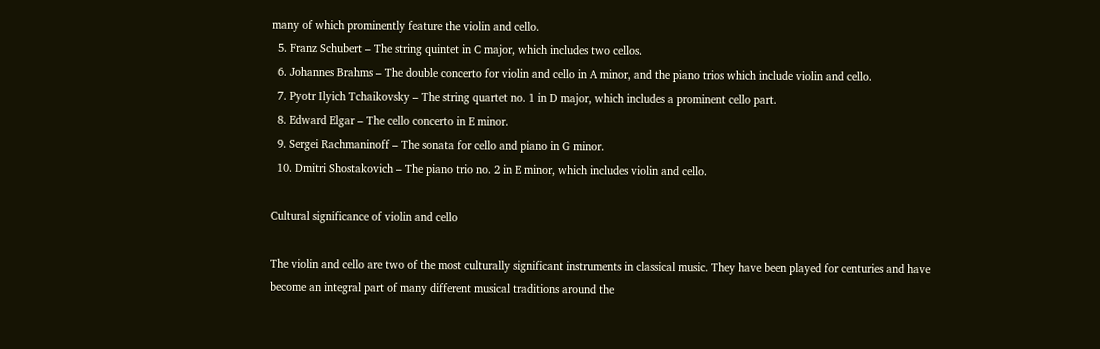many of which prominently feature the violin and cello.
  5. Franz Schubert – The string quintet in C major, which includes two cellos.
  6. Johannes Brahms – The double concerto for violin and cello in A minor, and the piano trios which include violin and cello.
  7. Pyotr Ilyich Tchaikovsky – The string quartet no. 1 in D major, which includes a prominent cello part.
  8. Edward Elgar – The cello concerto in E minor.
  9. Sergei Rachmaninoff – The sonata for cello and piano in G minor.
  10. Dmitri Shostakovich – The piano trio no. 2 in E minor, which includes violin and cello.

Cultural significance of violin and cello

The violin and cello are two of the most culturally significant instruments in classical music. They have been played for centuries and have become an integral part of many different musical traditions around the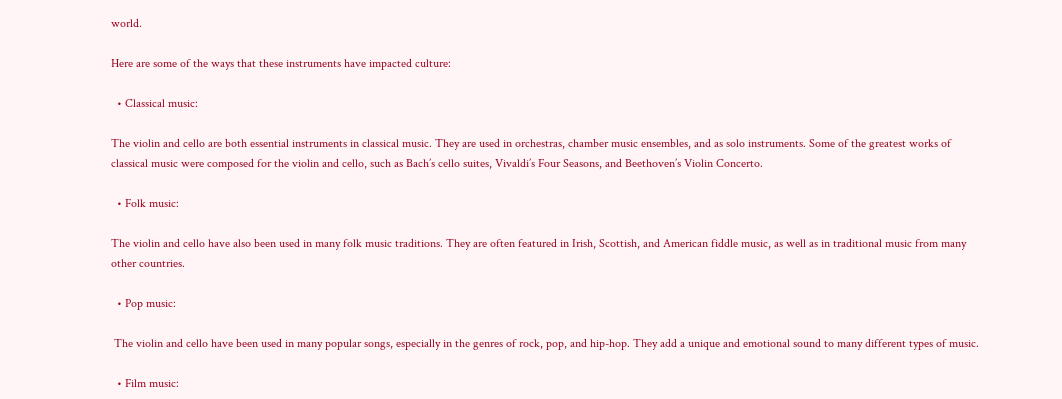world.

Here are some of the ways that these instruments have impacted culture:

  • Classical music:

The violin and cello are both essential instruments in classical music. They are used in orchestras, chamber music ensembles, and as solo instruments. Some of the greatest works of classical music were composed for the violin and cello, such as Bach’s cello suites, Vivaldi’s Four Seasons, and Beethoven’s Violin Concerto.

  • Folk music:

The violin and cello have also been used in many folk music traditions. They are often featured in Irish, Scottish, and American fiddle music, as well as in traditional music from many other countries.

  • Pop music:

 The violin and cello have been used in many popular songs, especially in the genres of rock, pop, and hip-hop. They add a unique and emotional sound to many different types of music.

  • Film music: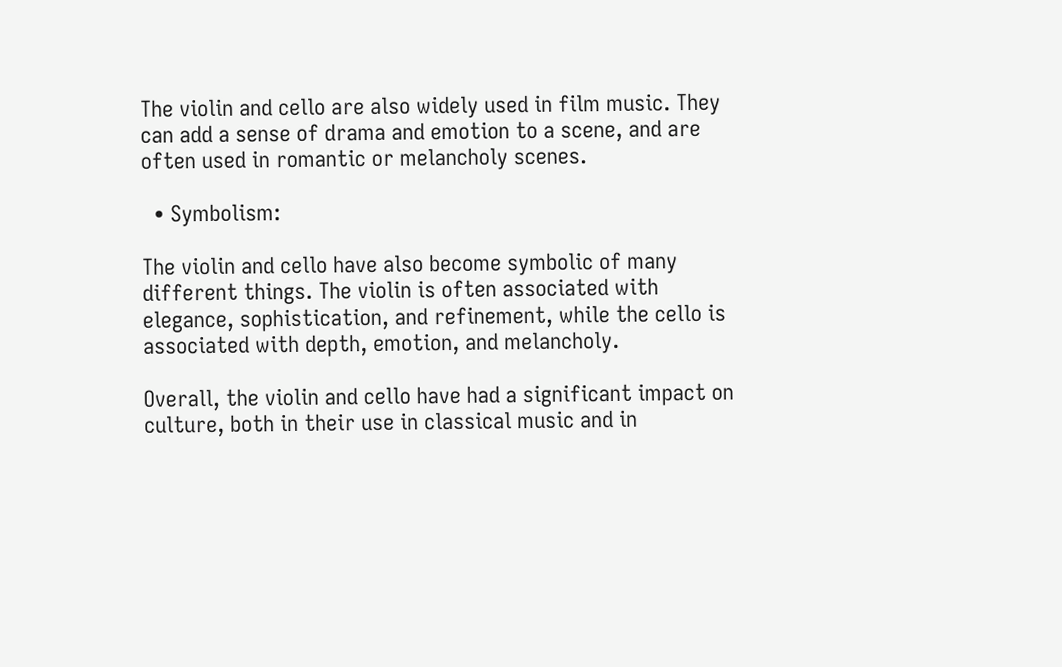The violin and cello are also widely used in film music. They can add a sense of drama and emotion to a scene, and are often used in romantic or melancholy scenes.

  • Symbolism:

The violin and cello have also become symbolic of many different things. The violin is often associated with elegance, sophistication, and refinement, while the cello is associated with depth, emotion, and melancholy.

Overall, the violin and cello have had a significant impact on culture, both in their use in classical music and in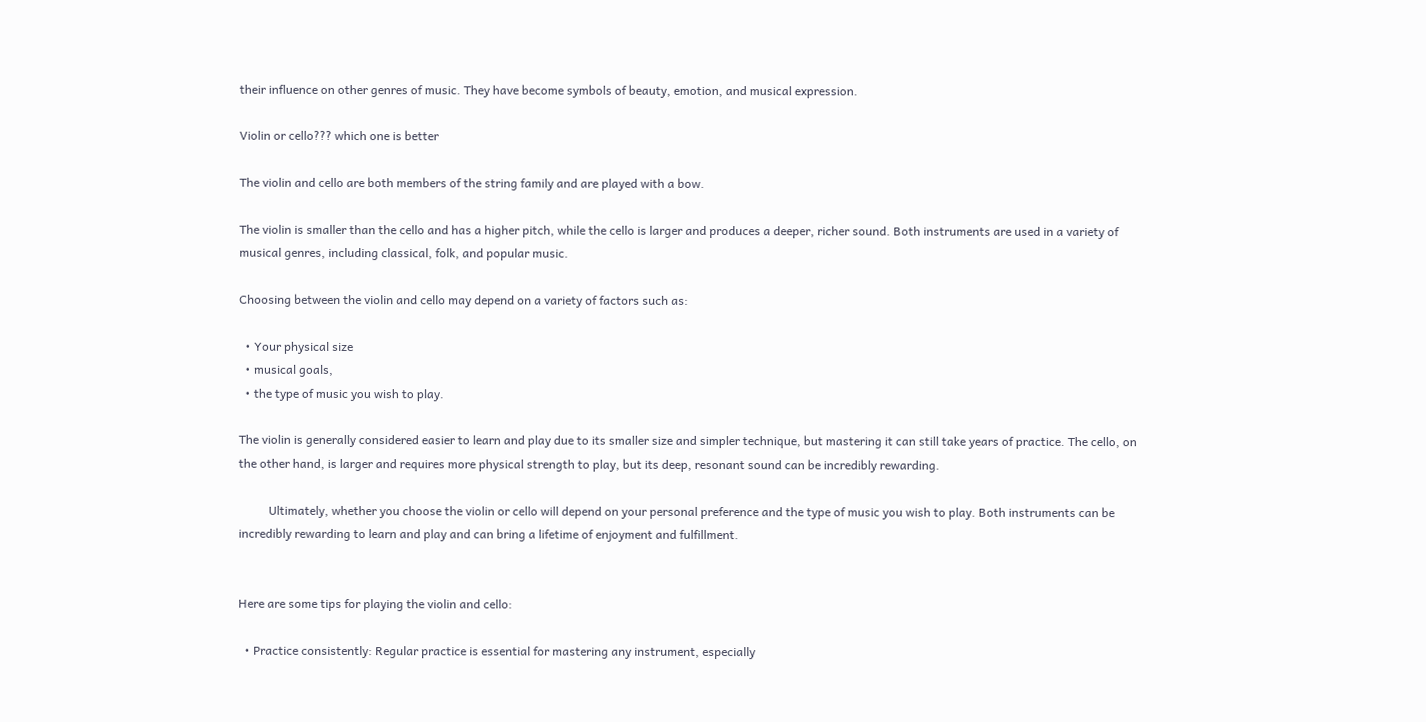their influence on other genres of music. They have become symbols of beauty, emotion, and musical expression.

Violin or cello??? which one is better

The violin and cello are both members of the string family and are played with a bow.

The violin is smaller than the cello and has a higher pitch, while the cello is larger and produces a deeper, richer sound. Both instruments are used in a variety of musical genres, including classical, folk, and popular music.

Choosing between the violin and cello may depend on a variety of factors such as:

  • Your physical size
  • musical goals,
  • the type of music you wish to play.

The violin is generally considered easier to learn and play due to its smaller size and simpler technique, but mastering it can still take years of practice. The cello, on the other hand, is larger and requires more physical strength to play, but its deep, resonant sound can be incredibly rewarding.

          Ultimately, whether you choose the violin or cello will depend on your personal preference and the type of music you wish to play. Both instruments can be incredibly rewarding to learn and play and can bring a lifetime of enjoyment and fulfillment.


Here are some tips for playing the violin and cello:

  • Practice consistently: Regular practice is essential for mastering any instrument, especially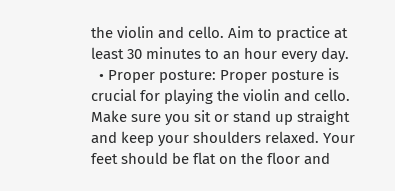the violin and cello. Aim to practice at least 30 minutes to an hour every day.
  • Proper posture: Proper posture is crucial for playing the violin and cello. Make sure you sit or stand up straight and keep your shoulders relaxed. Your feet should be flat on the floor and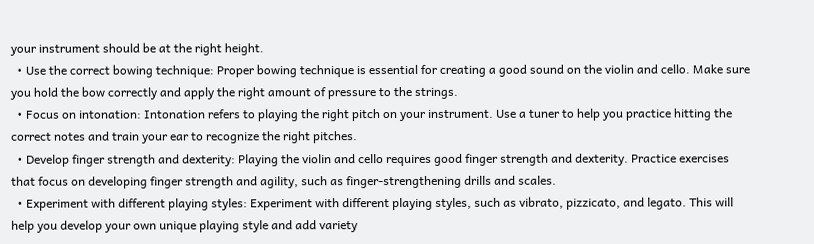your instrument should be at the right height.
  • Use the correct bowing technique: Proper bowing technique is essential for creating a good sound on the violin and cello. Make sure you hold the bow correctly and apply the right amount of pressure to the strings.
  • Focus on intonation: Intonation refers to playing the right pitch on your instrument. Use a tuner to help you practice hitting the correct notes and train your ear to recognize the right pitches.
  • Develop finger strength and dexterity: Playing the violin and cello requires good finger strength and dexterity. Practice exercises that focus on developing finger strength and agility, such as finger-strengthening drills and scales.
  • Experiment with different playing styles: Experiment with different playing styles, such as vibrato, pizzicato, and legato. This will help you develop your own unique playing style and add variety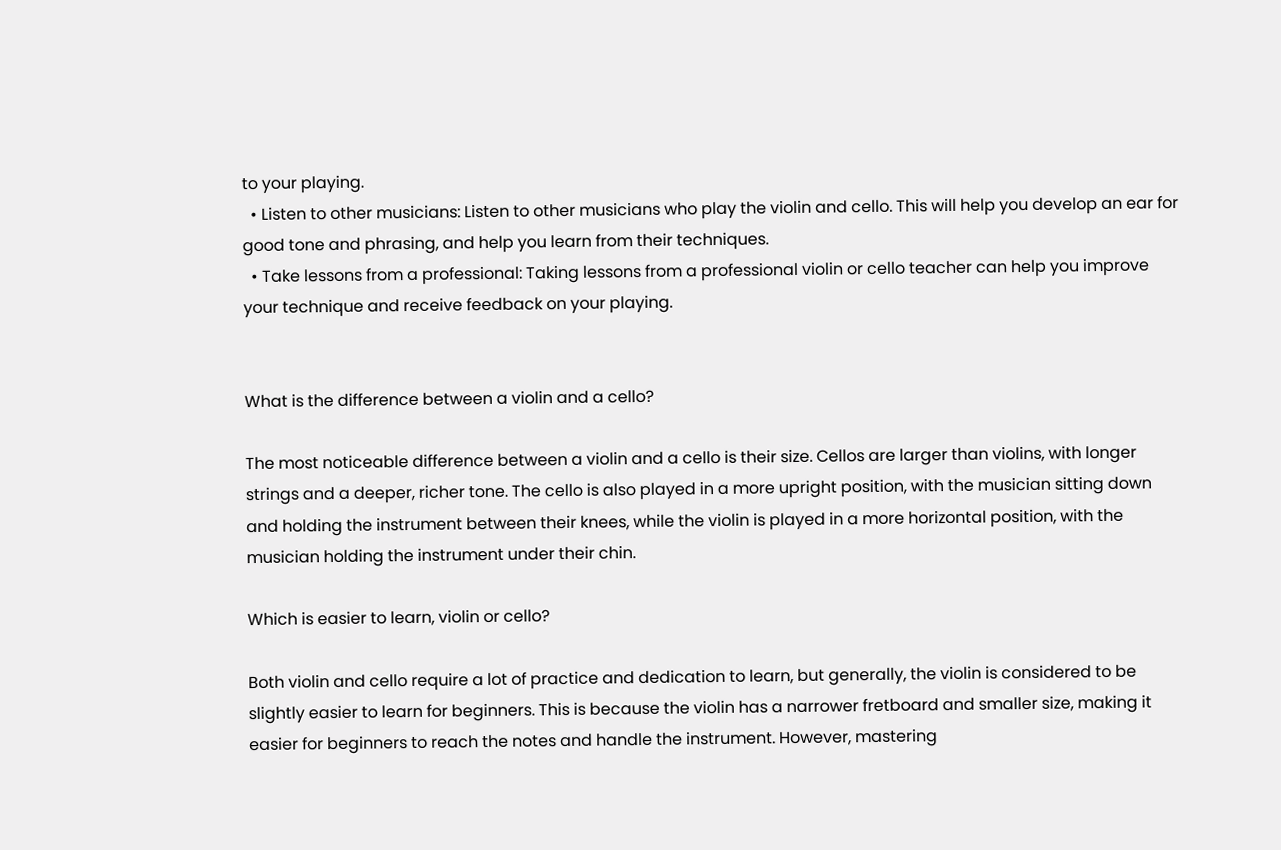to your playing.
  • Listen to other musicians: Listen to other musicians who play the violin and cello. This will help you develop an ear for good tone and phrasing, and help you learn from their techniques.
  • Take lessons from a professional: Taking lessons from a professional violin or cello teacher can help you improve your technique and receive feedback on your playing.


What is the difference between a violin and a cello?

The most noticeable difference between a violin and a cello is their size. Cellos are larger than violins, with longer strings and a deeper, richer tone. The cello is also played in a more upright position, with the musician sitting down and holding the instrument between their knees, while the violin is played in a more horizontal position, with the musician holding the instrument under their chin.

Which is easier to learn, violin or cello?

Both violin and cello require a lot of practice and dedication to learn, but generally, the violin is considered to be slightly easier to learn for beginners. This is because the violin has a narrower fretboard and smaller size, making it easier for beginners to reach the notes and handle the instrument. However, mastering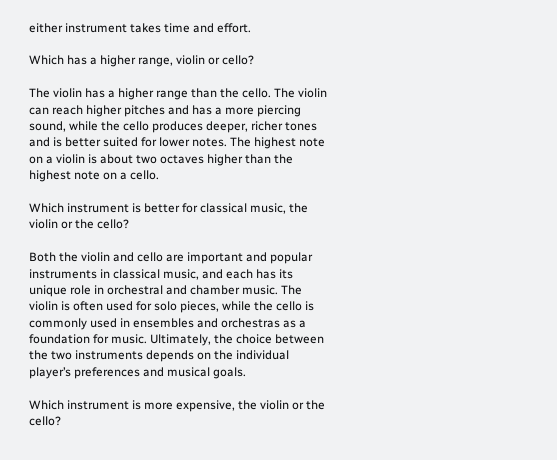either instrument takes time and effort.

Which has a higher range, violin or cello?

The violin has a higher range than the cello. The violin can reach higher pitches and has a more piercing sound, while the cello produces deeper, richer tones and is better suited for lower notes. The highest note on a violin is about two octaves higher than the highest note on a cello.

Which instrument is better for classical music, the violin or the cello?

Both the violin and cello are important and popular instruments in classical music, and each has its unique role in orchestral and chamber music. The violin is often used for solo pieces, while the cello is commonly used in ensembles and orchestras as a foundation for music. Ultimately, the choice between the two instruments depends on the individual player’s preferences and musical goals.

Which instrument is more expensive, the violin or the cello?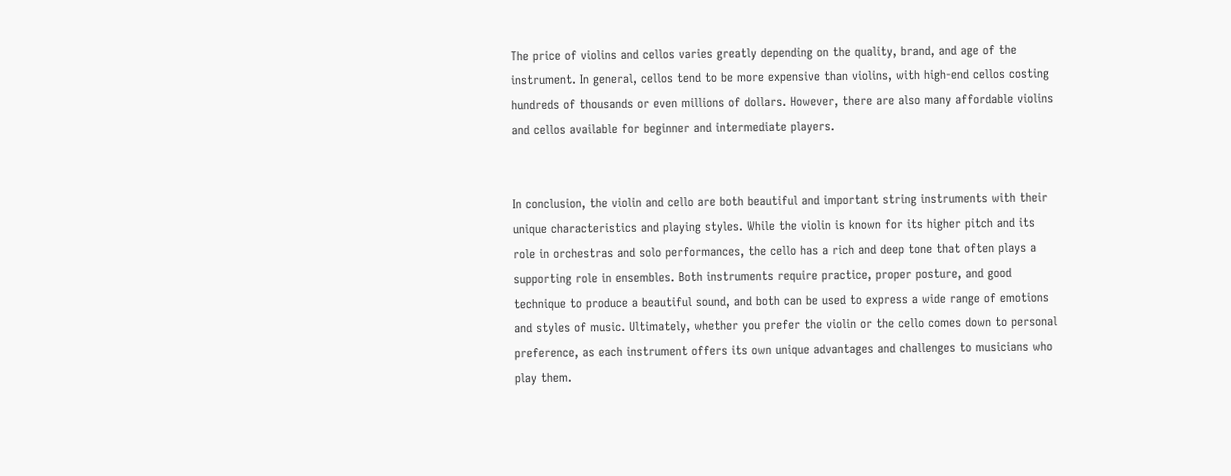The price of violins and cellos varies greatly depending on the quality, brand, and age of the instrument. In general, cellos tend to be more expensive than violins, with high-end cellos costing hundreds of thousands or even millions of dollars. However, there are also many affordable violins and cellos available for beginner and intermediate players.


In conclusion, the violin and cello are both beautiful and important string instruments with their unique characteristics and playing styles. While the violin is known for its higher pitch and its role in orchestras and solo performances, the cello has a rich and deep tone that often plays a supporting role in ensembles. Both instruments require practice, proper posture, and good technique to produce a beautiful sound, and both can be used to express a wide range of emotions and styles of music. Ultimately, whether you prefer the violin or the cello comes down to personal preference, as each instrument offers its own unique advantages and challenges to musicians who play them.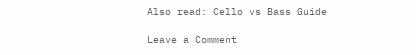Also read: Cello vs Bass Guide

Leave a Comment